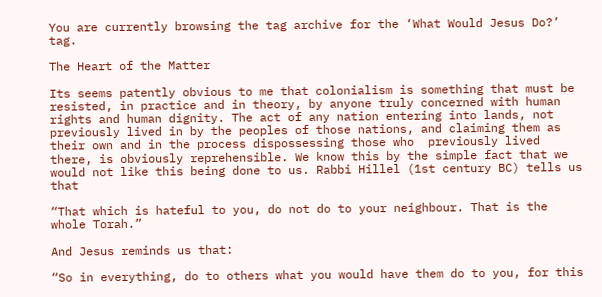You are currently browsing the tag archive for the ‘What Would Jesus Do?’ tag.

The Heart of the Matter

Its seems patently obvious to me that colonialism is something that must be resisted, in practice and in theory, by anyone truly concerned with human rights and human dignity. The act of any nation entering into lands, not previously lived in by the peoples of those nations, and claiming them as their own and in the process dispossessing those who  previously lived there, is obviously reprehensible. We know this by the simple fact that we would not like this being done to us. Rabbi Hillel (1st century BC) tells us that

“That which is hateful to you, do not do to your neighbour. That is the whole Torah.”

And Jesus reminds us that:

“So in everything, do to others what you would have them do to you, for this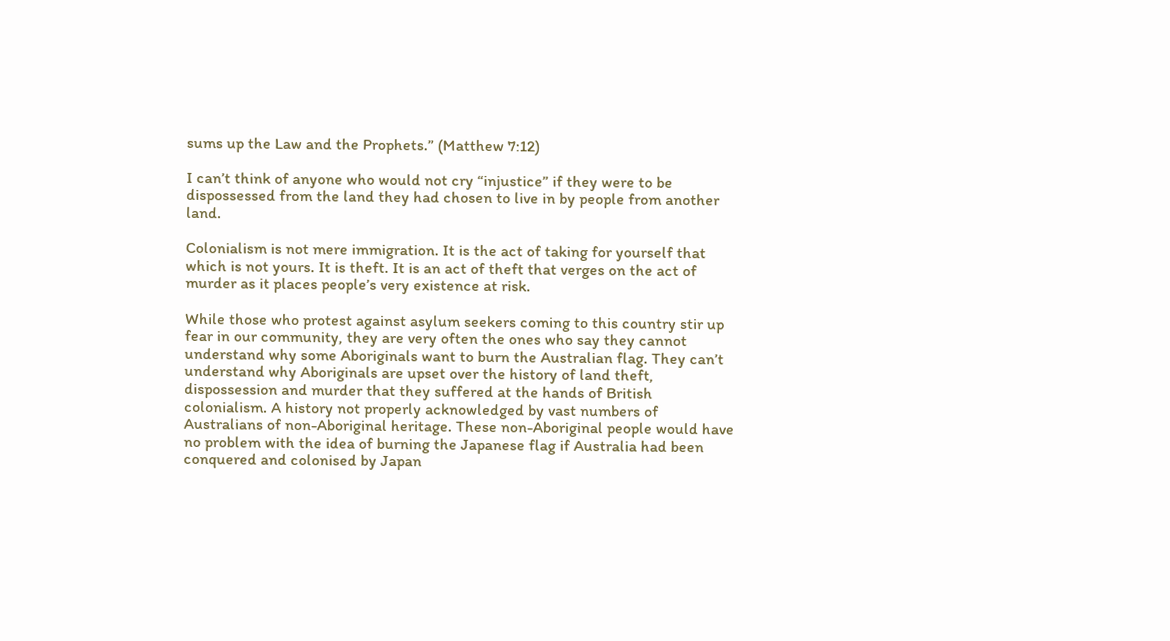sums up the Law and the Prophets.” (Matthew 7:12)

I can’t think of anyone who would not cry “injustice” if they were to be dispossessed from the land they had chosen to live in by people from another land.

Colonialism is not mere immigration. It is the act of taking for yourself that which is not yours. It is theft. It is an act of theft that verges on the act of murder as it places people’s very existence at risk.

While those who protest against asylum seekers coming to this country stir up fear in our community, they are very often the ones who say they cannot understand why some Aboriginals want to burn the Australian flag. They can’t understand why Aboriginals are upset over the history of land theft, dispossession and murder that they suffered at the hands of British colonialism. A history not properly acknowledged by vast numbers of Australians of non-Aboriginal heritage. These non-Aboriginal people would have no problem with the idea of burning the Japanese flag if Australia had been conquered and colonised by Japan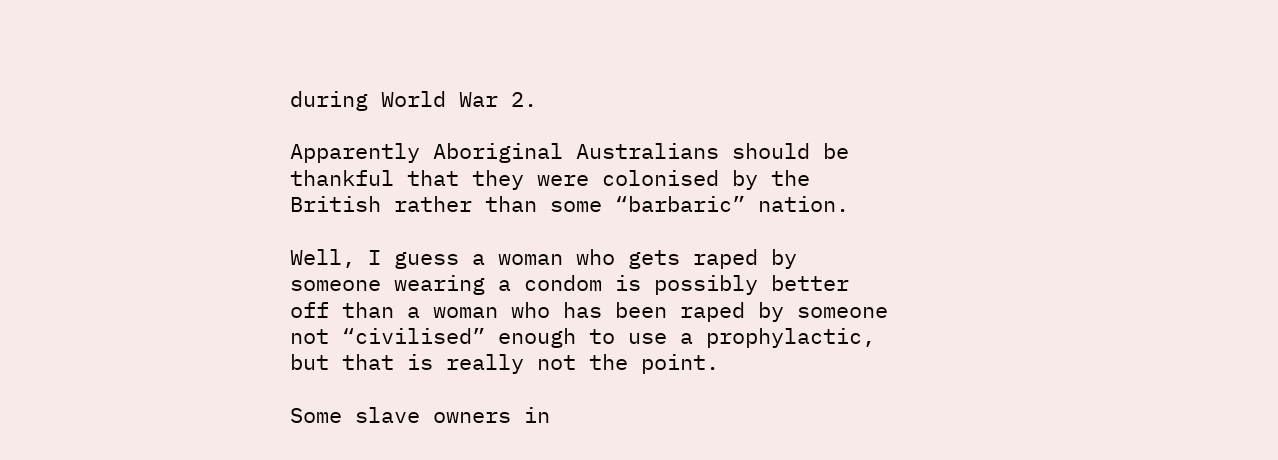during World War 2.

Apparently Aboriginal Australians should be thankful that they were colonised by the British rather than some “barbaric” nation.

Well, I guess a woman who gets raped by someone wearing a condom is possibly better off than a woman who has been raped by someone not “civilised” enough to use a prophylactic, but that is really not the point.

Some slave owners in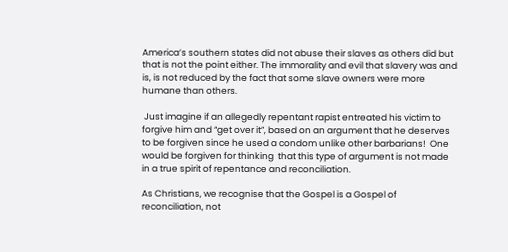America’s southern states did not abuse their slaves as others did but that is not the point either. The immorality and evil that slavery was and is, is not reduced by the fact that some slave owners were more humane than others.

 Just imagine if an allegedly repentant rapist entreated his victim to forgive him and “get over it”, based on an argument that he deserves to be forgiven since he used a condom unlike other barbarians!  One would be forgiven for thinking  that this type of argument is not made in a true spirit of repentance and reconciliation.

As Christians, we recognise that the Gospel is a Gospel of reconciliation, not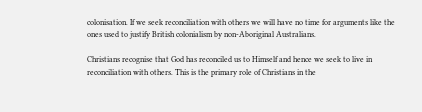colonisation. If we seek reconciliation with others we will have no time for arguments like the ones used to justify British colonialism by non-Aboriginal Australians.

Christians recognise that God has reconciled us to Himself and hence we seek to live in reconciliation with others. This is the primary role of Christians in the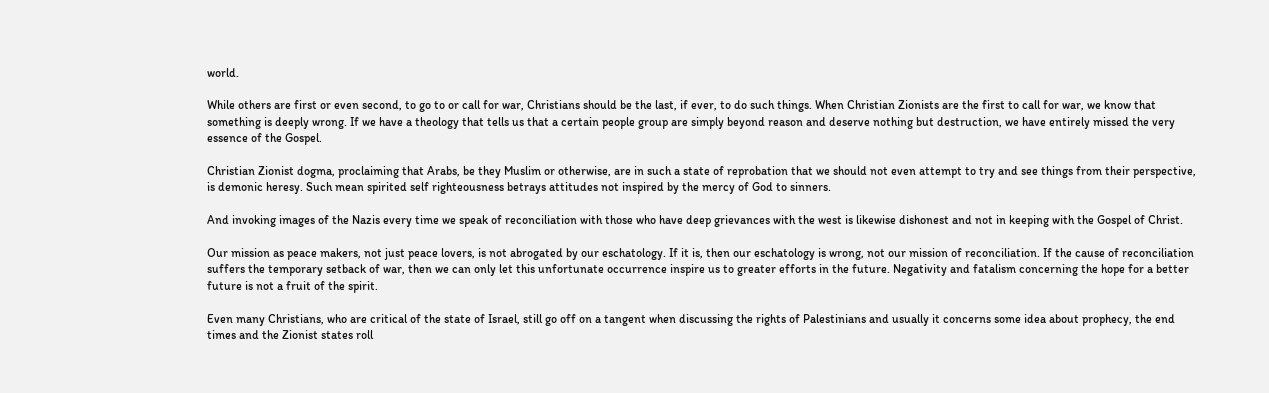world.

While others are first or even second, to go to or call for war, Christians should be the last, if ever, to do such things. When Christian Zionists are the first to call for war, we know that something is deeply wrong. If we have a theology that tells us that a certain people group are simply beyond reason and deserve nothing but destruction, we have entirely missed the very essence of the Gospel.

Christian Zionist dogma, proclaiming that Arabs, be they Muslim or otherwise, are in such a state of reprobation that we should not even attempt to try and see things from their perspective, is demonic heresy. Such mean spirited self righteousness betrays attitudes not inspired by the mercy of God to sinners.

And invoking images of the Nazis every time we speak of reconciliation with those who have deep grievances with the west is likewise dishonest and not in keeping with the Gospel of Christ.

Our mission as peace makers, not just peace lovers, is not abrogated by our eschatology. If it is, then our eschatology is wrong, not our mission of reconciliation. If the cause of reconciliation suffers the temporary setback of war, then we can only let this unfortunate occurrence inspire us to greater efforts in the future. Negativity and fatalism concerning the hope for a better future is not a fruit of the spirit.

Even many Christians, who are critical of the state of Israel, still go off on a tangent when discussing the rights of Palestinians and usually it concerns some idea about prophecy, the end times and the Zionist states roll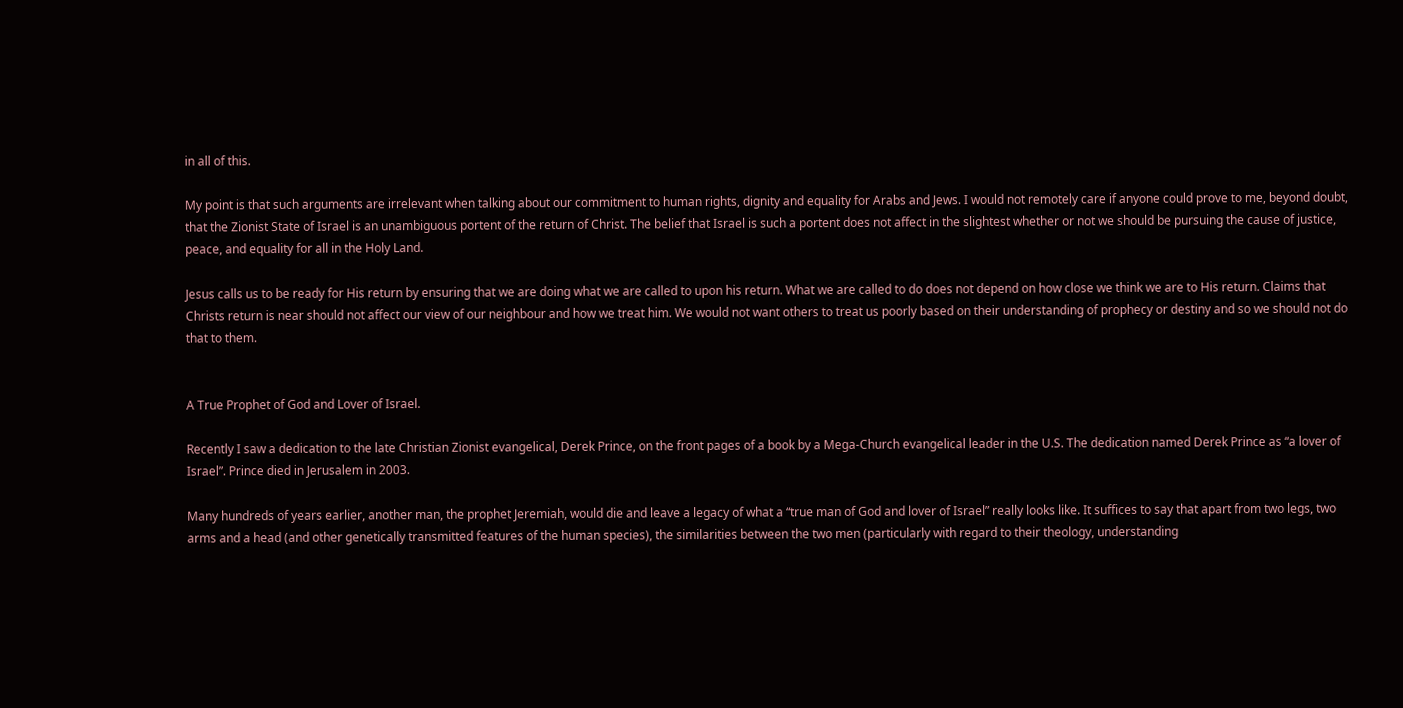in all of this.

My point is that such arguments are irrelevant when talking about our commitment to human rights, dignity and equality for Arabs and Jews. I would not remotely care if anyone could prove to me, beyond doubt, that the Zionist State of Israel is an unambiguous portent of the return of Christ. The belief that Israel is such a portent does not affect in the slightest whether or not we should be pursuing the cause of justice, peace, and equality for all in the Holy Land.

Jesus calls us to be ready for His return by ensuring that we are doing what we are called to upon his return. What we are called to do does not depend on how close we think we are to His return. Claims that Christs return is near should not affect our view of our neighbour and how we treat him. We would not want others to treat us poorly based on their understanding of prophecy or destiny and so we should not do that to them.


A True Prophet of God and Lover of Israel.

Recently I saw a dedication to the late Christian Zionist evangelical, Derek Prince, on the front pages of a book by a Mega-Church evangelical leader in the U.S. The dedication named Derek Prince as “a lover of Israel”. Prince died in Jerusalem in 2003.

Many hundreds of years earlier, another man, the prophet Jeremiah, would die and leave a legacy of what a “true man of God and lover of Israel” really looks like. It suffices to say that apart from two legs, two arms and a head (and other genetically transmitted features of the human species), the similarities between the two men (particularly with regard to their theology, understanding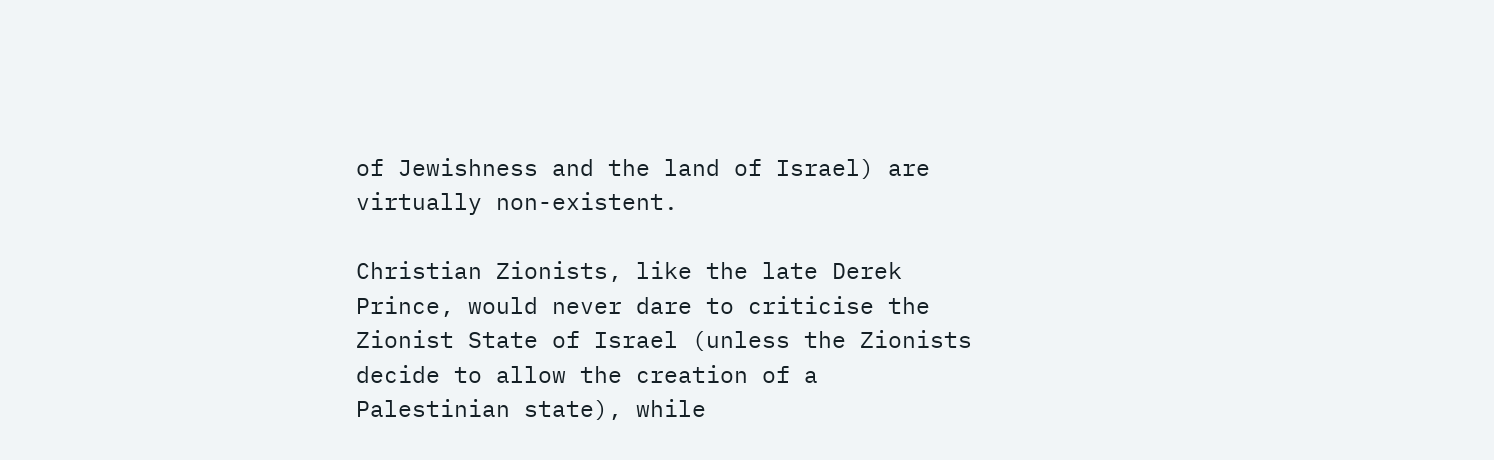of Jewishness and the land of Israel) are virtually non-existent.

Christian Zionists, like the late Derek Prince, would never dare to criticise the Zionist State of Israel (unless the Zionists decide to allow the creation of a Palestinian state), while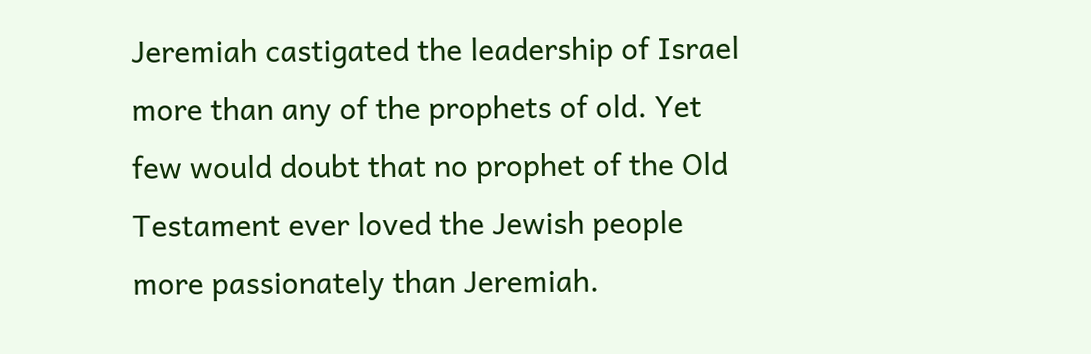Jeremiah castigated the leadership of Israel more than any of the prophets of old. Yet few would doubt that no prophet of the Old Testament ever loved the Jewish people more passionately than Jeremiah.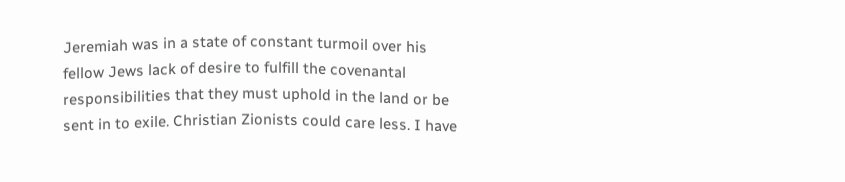Jeremiah was in a state of constant turmoil over his fellow Jews lack of desire to fulfill the covenantal responsibilities that they must uphold in the land or be sent in to exile. Christian Zionists could care less. I have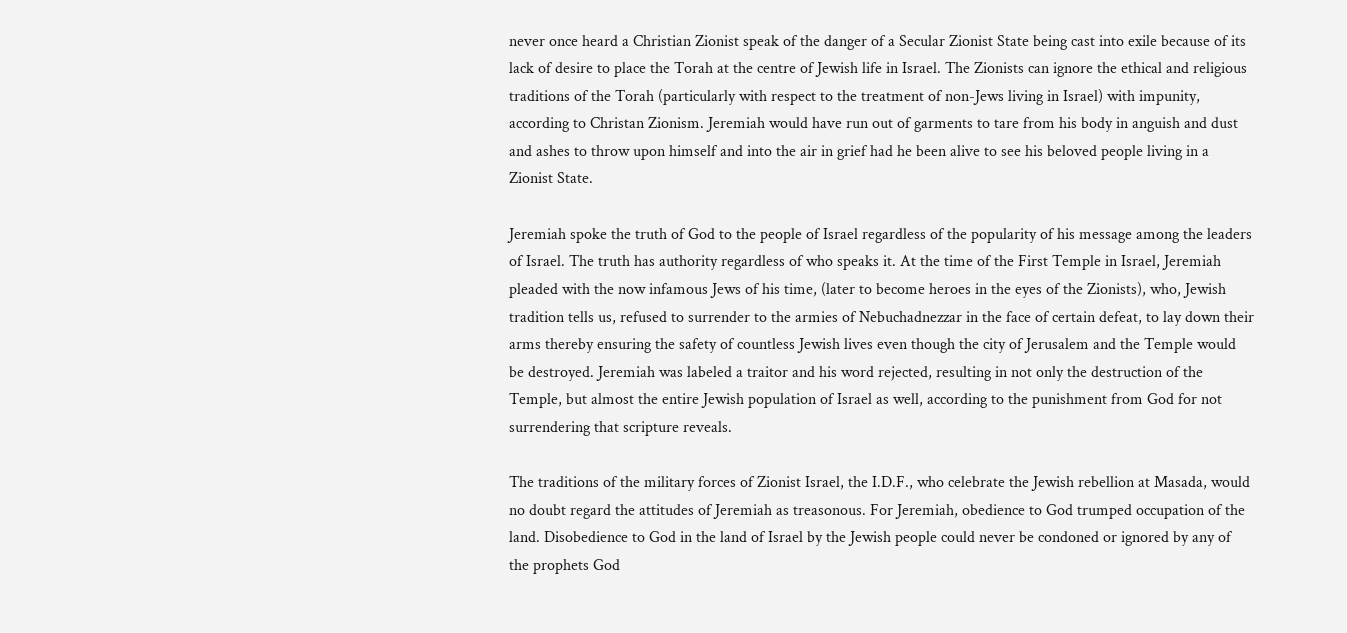never once heard a Christian Zionist speak of the danger of a Secular Zionist State being cast into exile because of its lack of desire to place the Torah at the centre of Jewish life in Israel. The Zionists can ignore the ethical and religious traditions of the Torah (particularly with respect to the treatment of non-Jews living in Israel) with impunity, according to Christan Zionism. Jeremiah would have run out of garments to tare from his body in anguish and dust and ashes to throw upon himself and into the air in grief had he been alive to see his beloved people living in a Zionist State.

Jeremiah spoke the truth of God to the people of Israel regardless of the popularity of his message among the leaders of Israel. The truth has authority regardless of who speaks it. At the time of the First Temple in Israel, Jeremiah pleaded with the now infamous Jews of his time, (later to become heroes in the eyes of the Zionists), who, Jewish tradition tells us, refused to surrender to the armies of Nebuchadnezzar in the face of certain defeat, to lay down their arms thereby ensuring the safety of countless Jewish lives even though the city of Jerusalem and the Temple would be destroyed. Jeremiah was labeled a traitor and his word rejected, resulting in not only the destruction of the Temple, but almost the entire Jewish population of Israel as well, according to the punishment from God for not surrendering that scripture reveals.

The traditions of the military forces of Zionist Israel, the I.D.F., who celebrate the Jewish rebellion at Masada, would no doubt regard the attitudes of Jeremiah as treasonous. For Jeremiah, obedience to God trumped occupation of the land. Disobedience to God in the land of Israel by the Jewish people could never be condoned or ignored by any of the prophets God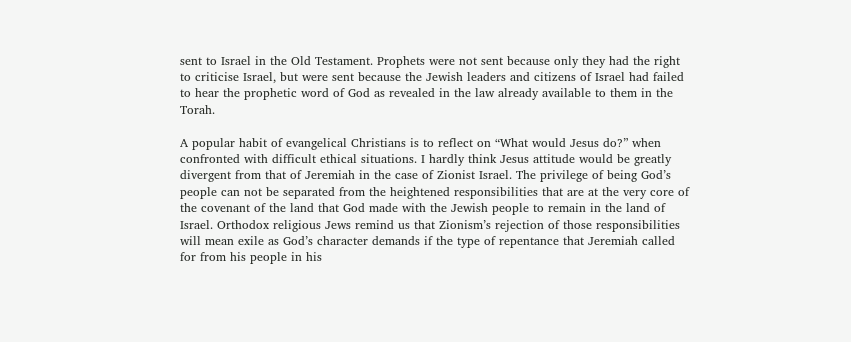sent to Israel in the Old Testament. Prophets were not sent because only they had the right to criticise Israel, but were sent because the Jewish leaders and citizens of Israel had failed to hear the prophetic word of God as revealed in the law already available to them in the Torah.

A popular habit of evangelical Christians is to reflect on “What would Jesus do?” when confronted with difficult ethical situations. I hardly think Jesus attitude would be greatly divergent from that of Jeremiah in the case of Zionist Israel. The privilege of being God’s people can not be separated from the heightened responsibilities that are at the very core of the covenant of the land that God made with the Jewish people to remain in the land of Israel. Orthodox religious Jews remind us that Zionism’s rejection of those responsibilities will mean exile as God’s character demands if the type of repentance that Jeremiah called for from his people in his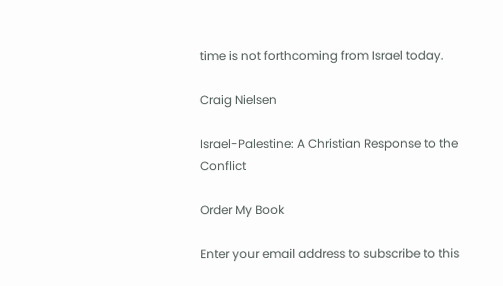time is not forthcoming from Israel today.

Craig Nielsen

Israel-Palestine: A Christian Response to the Conflict

Order My Book

Enter your email address to subscribe to this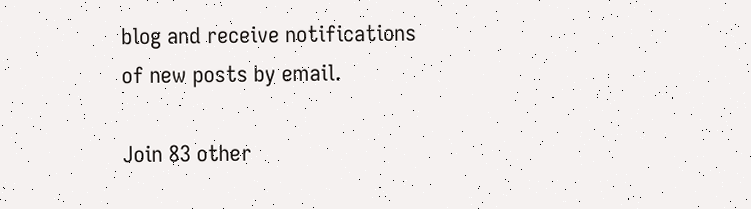blog and receive notifications of new posts by email.

Join 83 other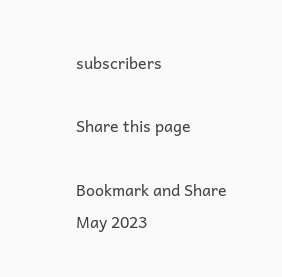subscribers

Share this page

Bookmark and Share
May 2023